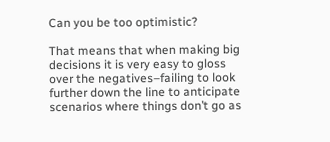Can you be too optimistic?

That means that when making big decisions it is very easy to gloss over the negatives–failing to look further down the line to anticipate scenarios where things don’t go as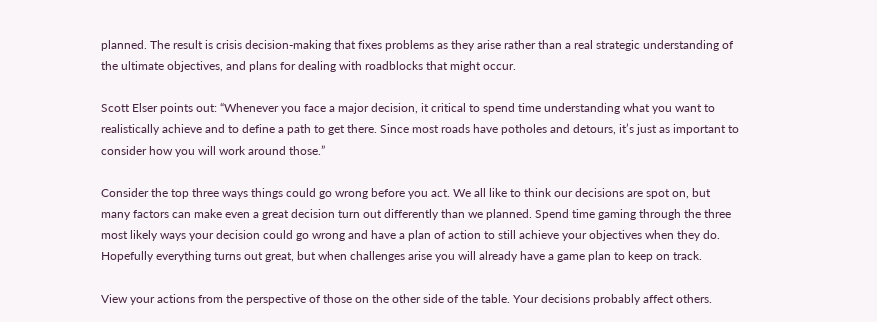planned. The result is crisis decision-making that fixes problems as they arise rather than a real strategic understanding of the ultimate objectives, and plans for dealing with roadblocks that might occur.

Scott Elser points out: “Whenever you face a major decision, it critical to spend time understanding what you want to realistically achieve and to define a path to get there. Since most roads have potholes and detours, it’s just as important to consider how you will work around those.”

Consider the top three ways things could go wrong before you act. We all like to think our decisions are spot on, but many factors can make even a great decision turn out differently than we planned. Spend time gaming through the three most likely ways your decision could go wrong and have a plan of action to still achieve your objectives when they do. Hopefully everything turns out great, but when challenges arise you will already have a game plan to keep on track.

View your actions from the perspective of those on the other side of the table. Your decisions probably affect others.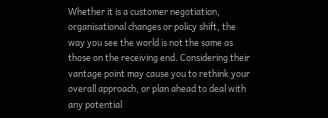Whether it is a customer negotiation, organisational changes or policy shift, the way you see the world is not the same as those on the receiving end. Considering their vantage point may cause you to rethink your overall approach, or plan ahead to deal with any potential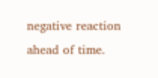negative reaction ahead of time.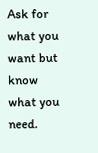Ask for what you want but know what you need.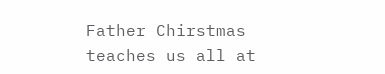Father Chirstmas teaches us all at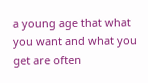a young age that what you want and what you get are often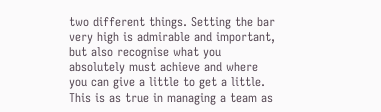two different things. Setting the bar very high is admirable and important, but also recognise what you absolutely must achieve and where you can give a little to get a little. This is as true in managing a team as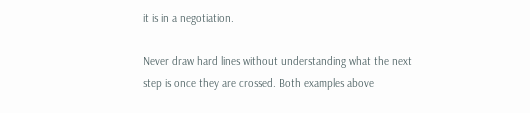it is in a negotiation.

Never draw hard lines without understanding what the next step is once they are crossed. Both examples above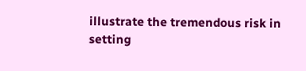illustrate the tremendous risk in setting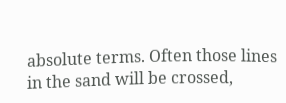absolute terms. Often those lines in the sand will be crossed,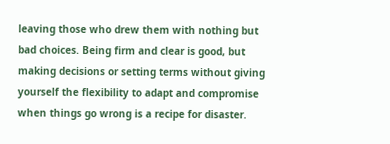leaving those who drew them with nothing but bad choices. Being firm and clear is good, but making decisions or setting terms without giving yourself the flexibility to adapt and compromise when things go wrong is a recipe for disaster.